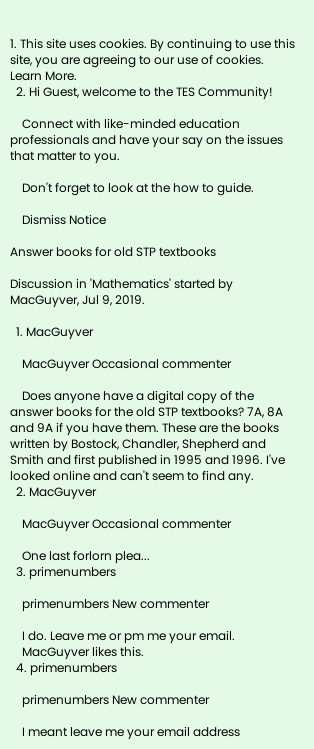1. This site uses cookies. By continuing to use this site, you are agreeing to our use of cookies. Learn More.
  2. Hi Guest, welcome to the TES Community!

    Connect with like-minded education professionals and have your say on the issues that matter to you.

    Don't forget to look at the how to guide.

    Dismiss Notice

Answer books for old STP textbooks

Discussion in 'Mathematics' started by MacGuyver, Jul 9, 2019.

  1. MacGuyver

    MacGuyver Occasional commenter

    Does anyone have a digital copy of the answer books for the old STP textbooks? 7A, 8A and 9A if you have them. These are the books written by Bostock, Chandler, Shepherd and Smith and first published in 1995 and 1996. I've looked online and can't seem to find any.
  2. MacGuyver

    MacGuyver Occasional commenter

    One last forlorn plea...
  3. primenumbers

    primenumbers New commenter

    I do. Leave me or pm me your email.
    MacGuyver likes this.
  4. primenumbers

    primenumbers New commenter

    I meant leave me your email address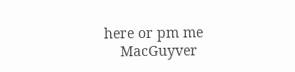here or pm me
    MacGuyver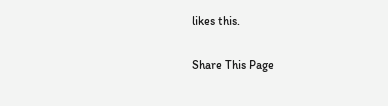likes this.

Share This Page